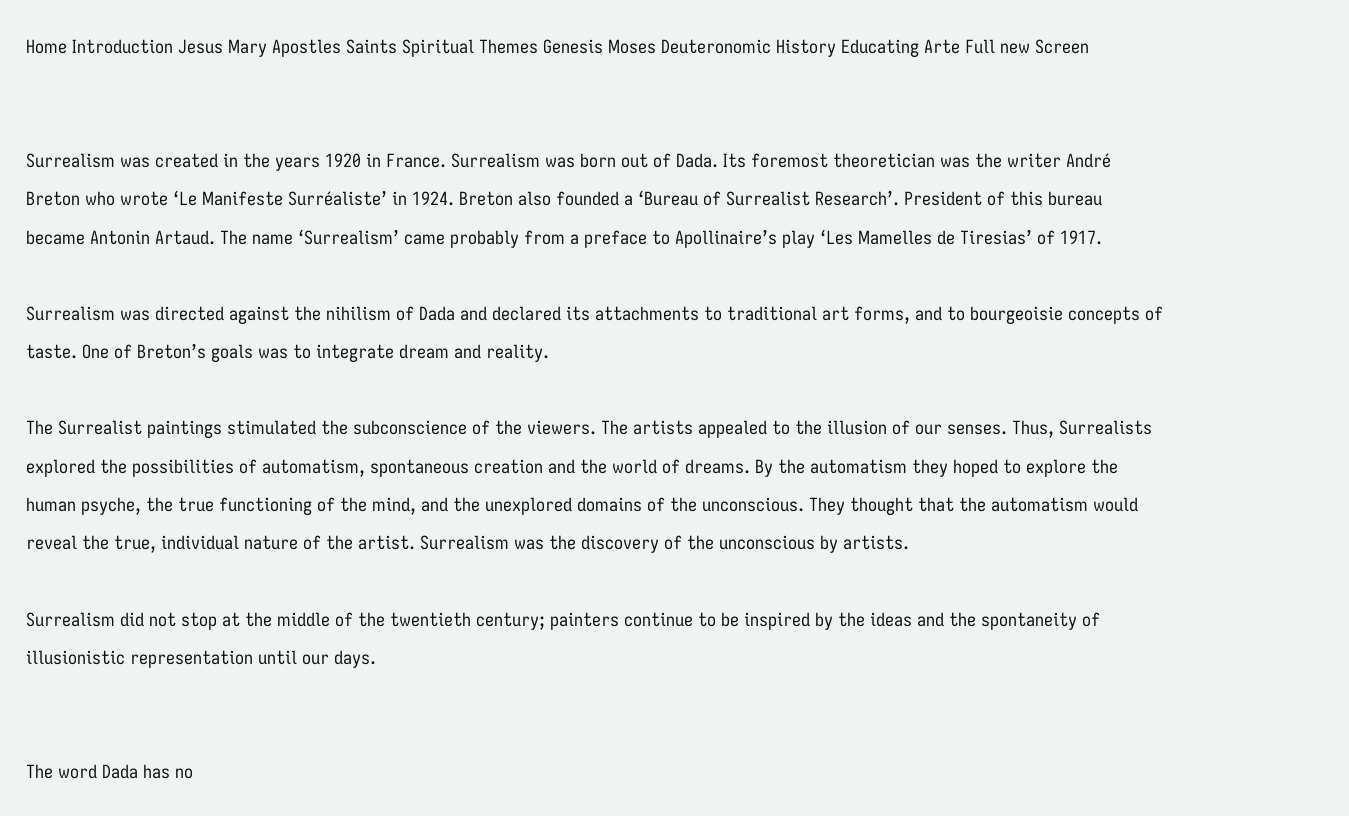Home Introduction Jesus Mary Apostles Saints Spiritual Themes Genesis Moses Deuteronomic History Educating Arte Full new Screen


Surrealism was created in the years 1920 in France. Surrealism was born out of Dada. Its foremost theoretician was the writer André Breton who wrote ‘Le Manifeste Surréaliste’ in 1924. Breton also founded a ‘Bureau of Surrealist Research’. President of this bureau became Antonin Artaud. The name ‘Surrealism’ came probably from a preface to Apollinaire’s play ‘Les Mamelles de Tiresias’ of 1917.

Surrealism was directed against the nihilism of Dada and declared its attachments to traditional art forms, and to bourgeoisie concepts of taste. One of Breton’s goals was to integrate dream and reality.

The Surrealist paintings stimulated the subconscience of the viewers. The artists appealed to the illusion of our senses. Thus, Surrealists explored the possibilities of automatism, spontaneous creation and the world of dreams. By the automatism they hoped to explore the human psyche, the true functioning of the mind, and the unexplored domains of the unconscious. They thought that the automatism would reveal the true, individual nature of the artist. Surrealism was the discovery of the unconscious by artists.

Surrealism did not stop at the middle of the twentieth century; painters continue to be inspired by the ideas and the spontaneity of illusionistic representation until our days.


The word Dada has no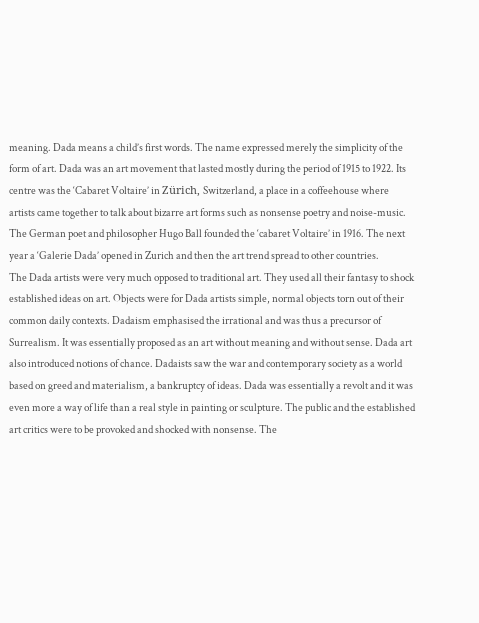meaning. Dada means a child’s first words. The name expressed merely the simplicity of the form of art. Dada was an art movement that lasted mostly during the period of 1915 to 1922. Its centre was the ‘Cabaret Voltaire’ in Zürich, Switzerland, a place in a coffeehouse where artists came together to talk about bizarre art forms such as nonsense poetry and noise-music. The German poet and philosopher Hugo Ball founded the ‘cabaret Voltaire’ in 1916. The next year a ‘Galerie Dada’ opened in Zurich and then the art trend spread to other countries.
The Dada artists were very much opposed to traditional art. They used all their fantasy to shock established ideas on art. Objects were for Dada artists simple, normal objects torn out of their common daily contexts. Dadaism emphasised the irrational and was thus a precursor of Surrealism. It was essentially proposed as an art without meaning and without sense. Dada art also introduced notions of chance. Dadaists saw the war and contemporary society as a world based on greed and materialism, a bankruptcy of ideas. Dada was essentially a revolt and it was even more a way of life than a real style in painting or sculpture. The public and the established art critics were to be provoked and shocked with nonsense. The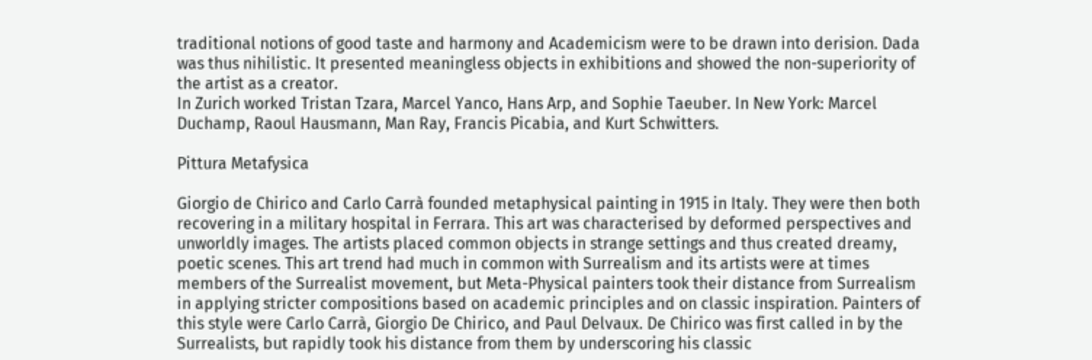traditional notions of good taste and harmony and Academicism were to be drawn into derision. Dada was thus nihilistic. It presented meaningless objects in exhibitions and showed the non-superiority of the artist as a creator.
In Zurich worked Tristan Tzara, Marcel Yanco, Hans Arp, and Sophie Taeuber. In New York: Marcel Duchamp, Raoul Hausmann, Man Ray, Francis Picabia, and Kurt Schwitters.

Pittura Metafysica

Giorgio de Chirico and Carlo Carrà founded metaphysical painting in 1915 in Italy. They were then both recovering in a military hospital in Ferrara. This art was characterised by deformed perspectives and unworldly images. The artists placed common objects in strange settings and thus created dreamy, poetic scenes. This art trend had much in common with Surrealism and its artists were at times members of the Surrealist movement, but Meta-Physical painters took their distance from Surrealism in applying stricter compositions based on academic principles and on classic inspiration. Painters of this style were Carlo Carrà, Giorgio De Chirico, and Paul Delvaux. De Chirico was first called in by the Surrealists, but rapidly took his distance from them by underscoring his classic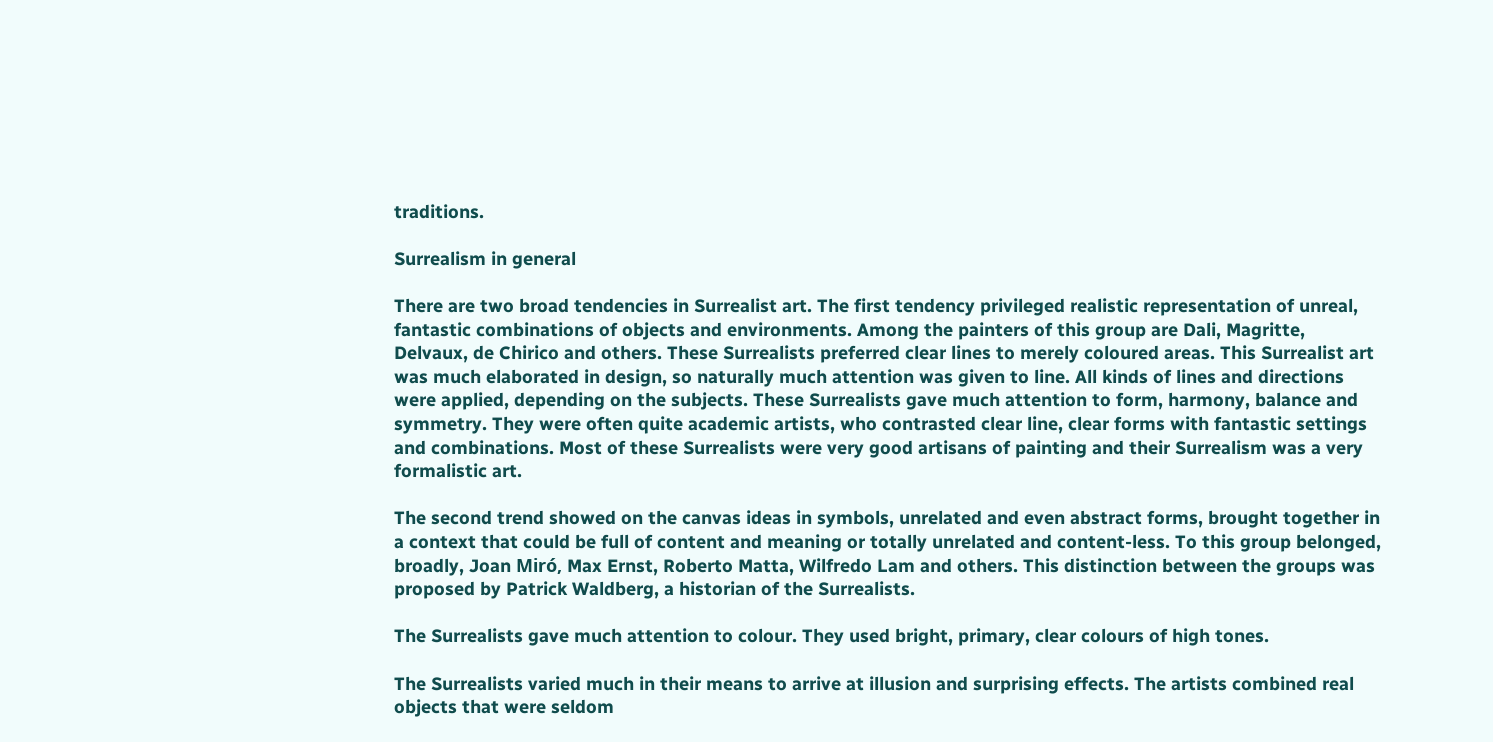traditions.

Surrealism in general

There are two broad tendencies in Surrealist art. The first tendency privileged realistic representation of unreal, fantastic combinations of objects and environments. Among the painters of this group are Dali, Magritte, Delvaux, de Chirico and others. These Surrealists preferred clear lines to merely coloured areas. This Surrealist art was much elaborated in design, so naturally much attention was given to line. All kinds of lines and directions were applied, depending on the subjects. These Surrealists gave much attention to form, harmony, balance and symmetry. They were often quite academic artists, who contrasted clear line, clear forms with fantastic settings and combinations. Most of these Surrealists were very good artisans of painting and their Surrealism was a very formalistic art.

The second trend showed on the canvas ideas in symbols, unrelated and even abstract forms, brought together in a context that could be full of content and meaning or totally unrelated and content-less. To this group belonged, broadly, Joan Miró, Max Ernst, Roberto Matta, Wilfredo Lam and others. This distinction between the groups was proposed by Patrick Waldberg, a historian of the Surrealists.

The Surrealists gave much attention to colour. They used bright, primary, clear colours of high tones.

The Surrealists varied much in their means to arrive at illusion and surprising effects. The artists combined real objects that were seldom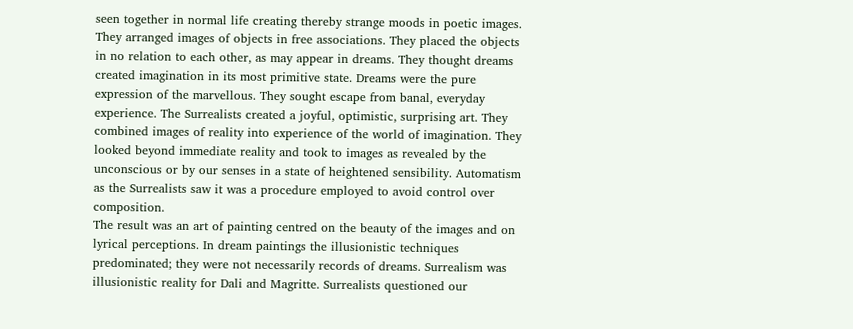seen together in normal life creating thereby strange moods in poetic images. They arranged images of objects in free associations. They placed the objects in no relation to each other, as may appear in dreams. They thought dreams created imagination in its most primitive state. Dreams were the pure expression of the marvellous. They sought escape from banal, everyday experience. The Surrealists created a joyful, optimistic, surprising art. They combined images of reality into experience of the world of imagination. They looked beyond immediate reality and took to images as revealed by the unconscious or by our senses in a state of heightened sensibility. Automatism as the Surrealists saw it was a procedure employed to avoid control over composition.
The result was an art of painting centred on the beauty of the images and on lyrical perceptions. In dream paintings the illusionistic techniques predominated; they were not necessarily records of dreams. Surrealism was illusionistic reality for Dali and Magritte. Surrealists questioned our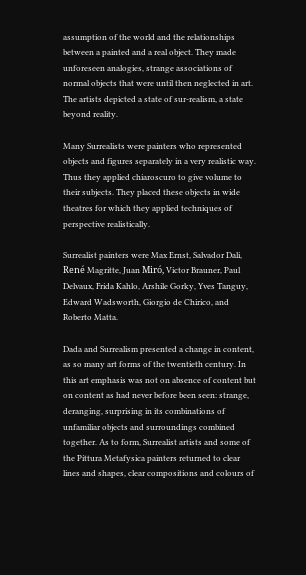assumption of the world and the relationships between a painted and a real object. They made unforeseen analogies, strange associations of normal objects that were until then neglected in art. The artists depicted a state of sur-realism, a state beyond reality.

Many Surrealists were painters who represented objects and figures separately in a very realistic way. Thus they applied chiaroscuro to give volume to their subjects. They placed these objects in wide theatres for which they applied techniques of perspective realistically.

Surrealist painters were Max Ernst, Salvador Dali, René Magritte, Juan Miró, Victor Brauner, Paul Delvaux, Frida Kahlo, Arshile Gorky, Yves Tanguy, Edward Wadsworth, Giorgio de Chirico, and Roberto Matta.

Dada and Surrealism presented a change in content, as so many art forms of the twentieth century. In this art emphasis was not on absence of content but on content as had never before been seen: strange, deranging, surprising in its combinations of unfamiliar objects and surroundings combined together. As to form, Surrealist artists and some of the Pittura Metafysica painters returned to clear lines and shapes, clear compositions and colours of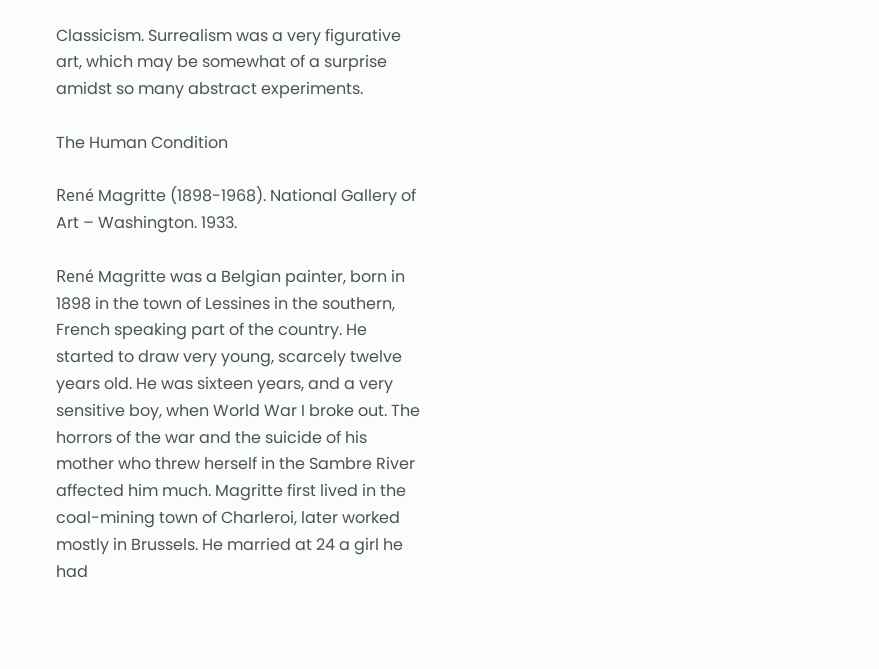Classicism. Surrealism was a very figurative art, which may be somewhat of a surprise amidst so many abstract experiments.

The Human Condition

René Magritte (1898-1968). National Gallery of Art – Washington. 1933.

René Magritte was a Belgian painter, born in 1898 in the town of Lessines in the southern, French speaking part of the country. He started to draw very young, scarcely twelve years old. He was sixteen years, and a very sensitive boy, when World War I broke out. The horrors of the war and the suicide of his mother who threw herself in the Sambre River affected him much. Magritte first lived in the coal-mining town of Charleroi, later worked mostly in Brussels. He married at 24 a girl he had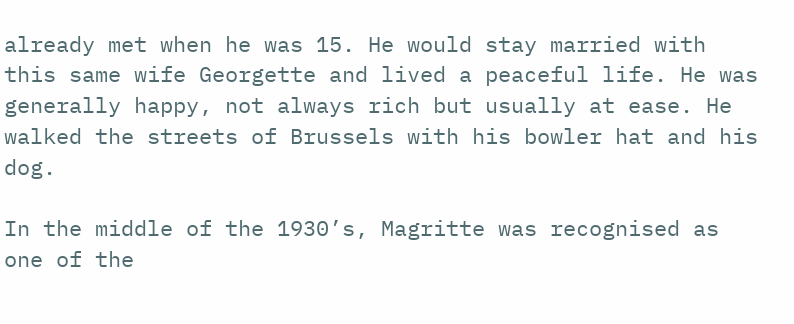already met when he was 15. He would stay married with this same wife Georgette and lived a peaceful life. He was generally happy, not always rich but usually at ease. He walked the streets of Brussels with his bowler hat and his dog.

In the middle of the 1930’s, Magritte was recognised as one of the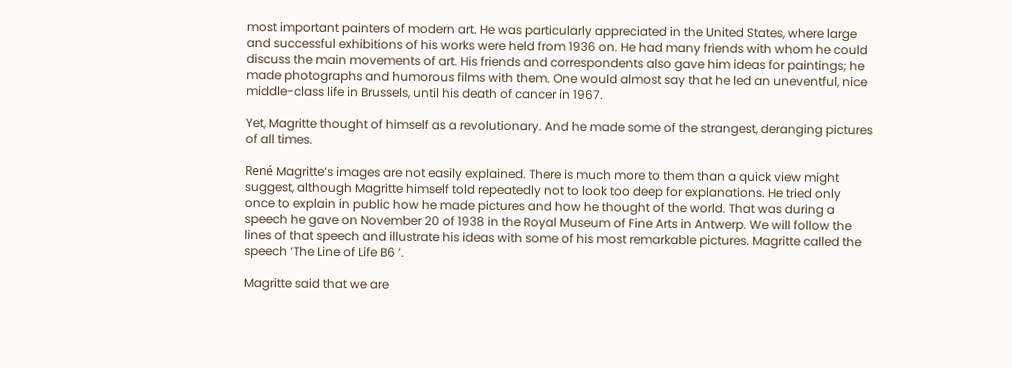most important painters of modern art. He was particularly appreciated in the United States, where large and successful exhibitions of his works were held from 1936 on. He had many friends with whom he could discuss the main movements of art. His friends and correspondents also gave him ideas for paintings; he made photographs and humorous films with them. One would almost say that he led an uneventful, nice middle-class life in Brussels, until his death of cancer in 1967.

Yet, Magritte thought of himself as a revolutionary. And he made some of the strangest, deranging pictures of all times.

René Magritte’s images are not easily explained. There is much more to them than a quick view might suggest, although Magritte himself told repeatedly not to look too deep for explanations. He tried only once to explain in public how he made pictures and how he thought of the world. That was during a speech he gave on November 20 of 1938 in the Royal Museum of Fine Arts in Antwerp. We will follow the lines of that speech and illustrate his ideas with some of his most remarkable pictures. Magritte called the speech ‘The Line of Life B6 ’.

Magritte said that we are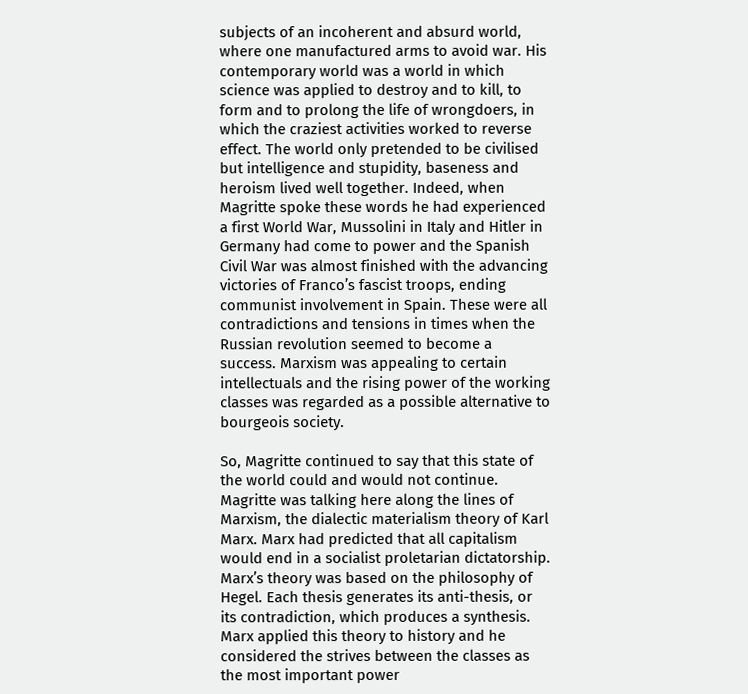subjects of an incoherent and absurd world, where one manufactured arms to avoid war. His contemporary world was a world in which science was applied to destroy and to kill, to form and to prolong the life of wrongdoers, in which the craziest activities worked to reverse effect. The world only pretended to be civilised but intelligence and stupidity, baseness and heroism lived well together. Indeed, when Magritte spoke these words he had experienced a first World War, Mussolini in Italy and Hitler in Germany had come to power and the Spanish Civil War was almost finished with the advancing victories of Franco’s fascist troops, ending communist involvement in Spain. These were all contradictions and tensions in times when the Russian revolution seemed to become a success. Marxism was appealing to certain intellectuals and the rising power of the working classes was regarded as a possible alternative to bourgeois society.

So, Magritte continued to say that this state of the world could and would not continue. Magritte was talking here along the lines of Marxism, the dialectic materialism theory of Karl Marx. Marx had predicted that all capitalism would end in a socialist proletarian dictatorship. Marx’s theory was based on the philosophy of Hegel. Each thesis generates its anti-thesis, or its contradiction, which produces a synthesis. Marx applied this theory to history and he considered the strives between the classes as the most important power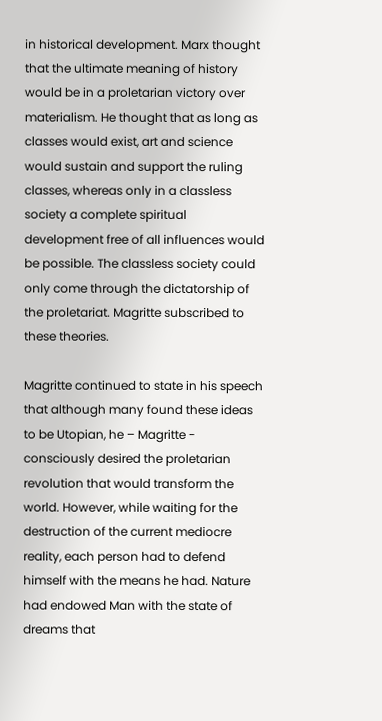in historical development. Marx thought that the ultimate meaning of history would be in a proletarian victory over materialism. He thought that as long as classes would exist, art and science would sustain and support the ruling classes, whereas only in a classless society a complete spiritual development free of all influences would be possible. The classless society could only come through the dictatorship of the proletariat. Magritte subscribed to these theories.

Magritte continued to state in his speech that although many found these ideas to be Utopian, he – Magritte - consciously desired the proletarian revolution that would transform the world. However, while waiting for the destruction of the current mediocre reality, each person had to defend himself with the means he had. Nature had endowed Man with the state of dreams that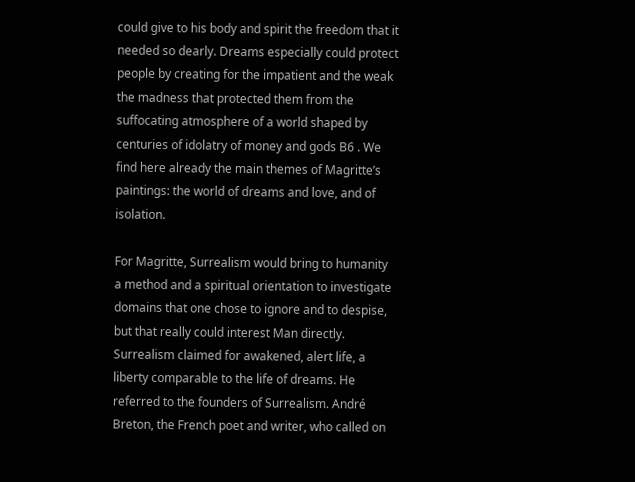could give to his body and spirit the freedom that it needed so dearly. Dreams especially could protect people by creating for the impatient and the weak the madness that protected them from the suffocating atmosphere of a world shaped by centuries of idolatry of money and gods B6 . We find here already the main themes of Magritte’s paintings: the world of dreams and love, and of isolation.

For Magritte, Surrealism would bring to humanity a method and a spiritual orientation to investigate domains that one chose to ignore and to despise, but that really could interest Man directly. Surrealism claimed for awakened, alert life, a liberty comparable to the life of dreams. He referred to the founders of Surrealism. André Breton, the French poet and writer, who called on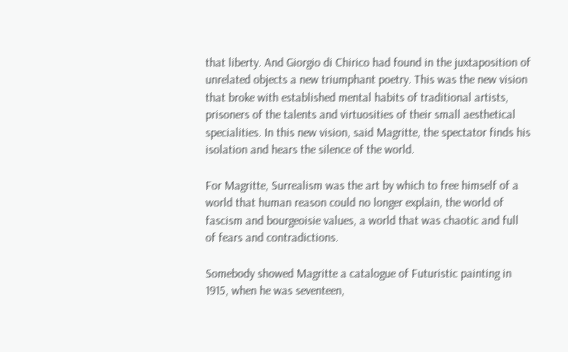that liberty. And Giorgio di Chirico had found in the juxtaposition of unrelated objects a new triumphant poetry. This was the new vision that broke with established mental habits of traditional artists, prisoners of the talents and virtuosities of their small aesthetical specialities. In this new vision, said Magritte, the spectator finds his isolation and hears the silence of the world.

For Magritte, Surrealism was the art by which to free himself of a world that human reason could no longer explain, the world of fascism and bourgeoisie values, a world that was chaotic and full of fears and contradictions.

Somebody showed Magritte a catalogue of Futuristic painting in 1915, when he was seventeen,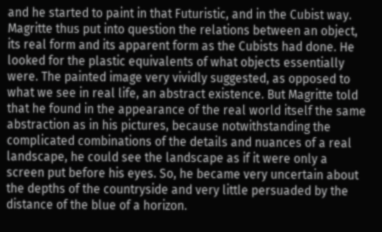and he started to paint in that Futuristic, and in the Cubist way. Magritte thus put into question the relations between an object, its real form and its apparent form as the Cubists had done. He looked for the plastic equivalents of what objects essentially were. The painted image very vividly suggested, as opposed to what we see in real life, an abstract existence. But Magritte told that he found in the appearance of the real world itself the same abstraction as in his pictures, because notwithstanding the complicated combinations of the details and nuances of a real landscape, he could see the landscape as if it were only a screen put before his eyes. So, he became very uncertain about the depths of the countryside and very little persuaded by the distance of the blue of a horizon.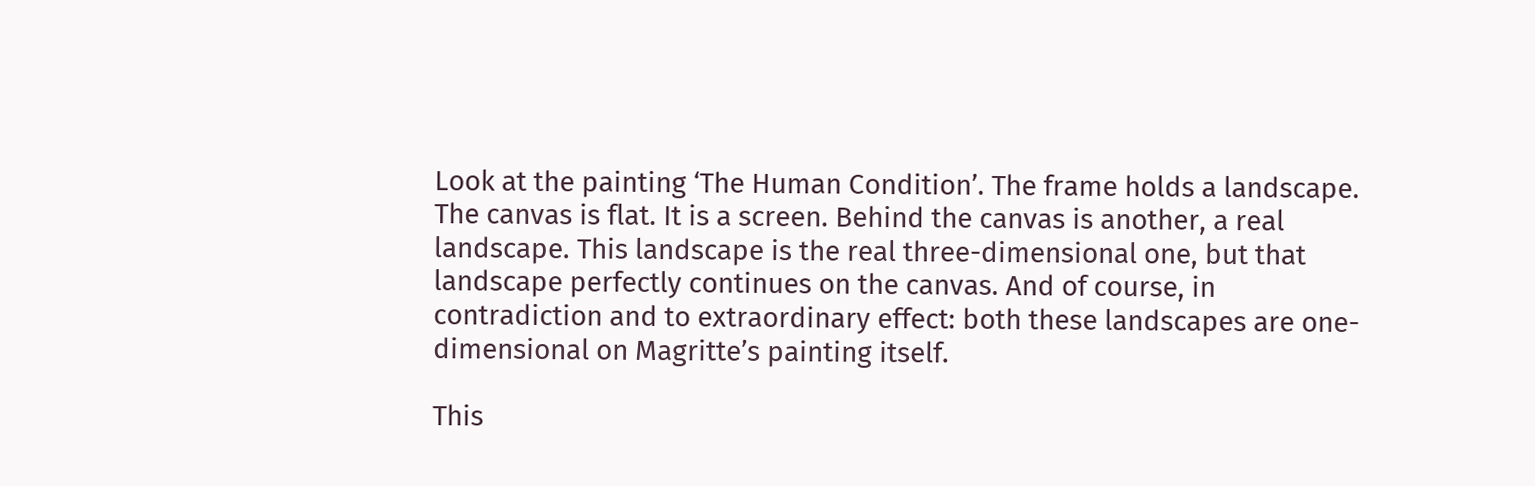Look at the painting ‘The Human Condition’. The frame holds a landscape. The canvas is flat. It is a screen. Behind the canvas is another, a real landscape. This landscape is the real three-dimensional one, but that landscape perfectly continues on the canvas. And of course, in contradiction and to extraordinary effect: both these landscapes are one-dimensional on Magritte’s painting itself.

This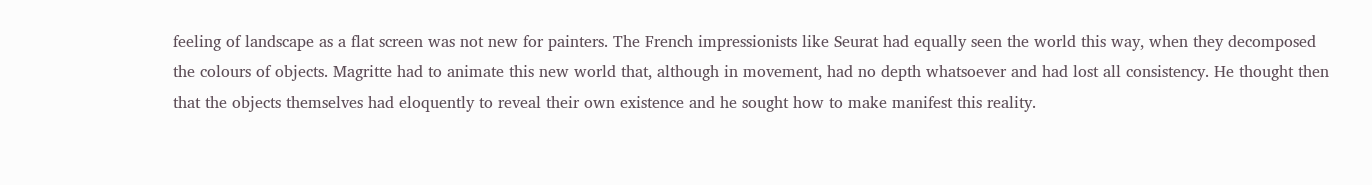feeling of landscape as a flat screen was not new for painters. The French impressionists like Seurat had equally seen the world this way, when they decomposed the colours of objects. Magritte had to animate this new world that, although in movement, had no depth whatsoever and had lost all consistency. He thought then that the objects themselves had eloquently to reveal their own existence and he sought how to make manifest this reality.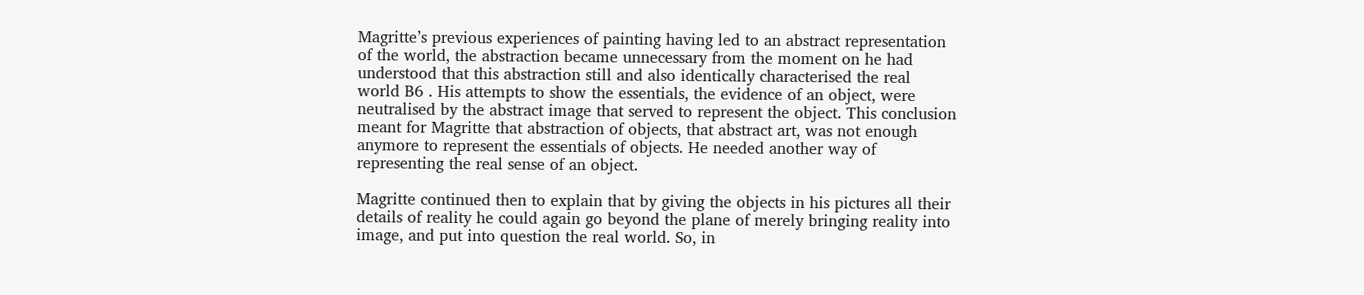Magritte’s previous experiences of painting having led to an abstract representation of the world, the abstraction became unnecessary from the moment on he had understood that this abstraction still and also identically characterised the real world B6 . His attempts to show the essentials, the evidence of an object, were neutralised by the abstract image that served to represent the object. This conclusion meant for Magritte that abstraction of objects, that abstract art, was not enough anymore to represent the essentials of objects. He needed another way of representing the real sense of an object.

Magritte continued then to explain that by giving the objects in his pictures all their details of reality he could again go beyond the plane of merely bringing reality into image, and put into question the real world. So, in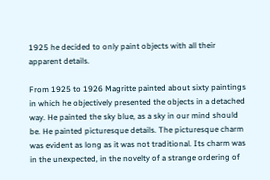1925 he decided to only paint objects with all their apparent details.

From 1925 to 1926 Magritte painted about sixty paintings in which he objectively presented the objects in a detached way. He painted the sky blue, as a sky in our mind should be. He painted picturesque details. The picturesque charm was evident as long as it was not traditional. Its charm was in the unexpected, in the novelty of a strange ordering of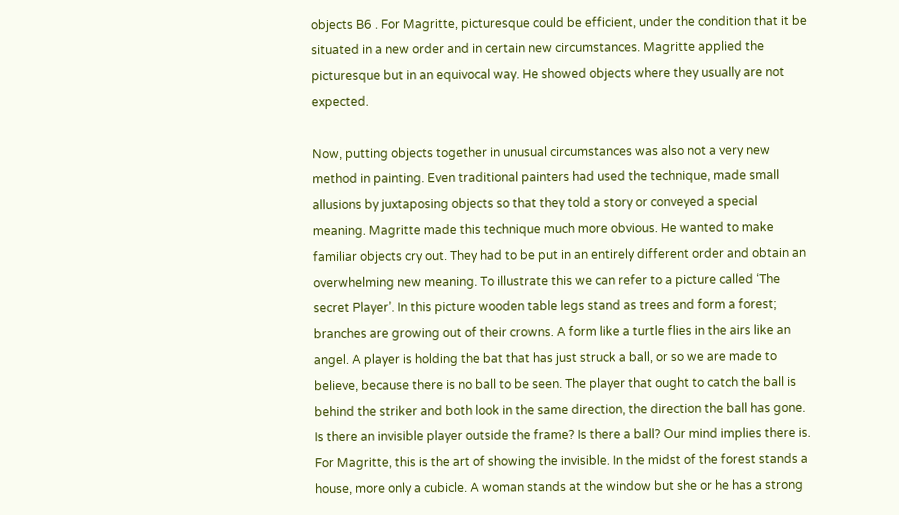objects B6 . For Magritte, picturesque could be efficient, under the condition that it be situated in a new order and in certain new circumstances. Magritte applied the picturesque but in an equivocal way. He showed objects where they usually are not expected.

Now, putting objects together in unusual circumstances was also not a very new method in painting. Even traditional painters had used the technique, made small allusions by juxtaposing objects so that they told a story or conveyed a special meaning. Magritte made this technique much more obvious. He wanted to make familiar objects cry out. They had to be put in an entirely different order and obtain an overwhelming new meaning. To illustrate this we can refer to a picture called ‘The secret Player’. In this picture wooden table legs stand as trees and form a forest; branches are growing out of their crowns. A form like a turtle flies in the airs like an angel. A player is holding the bat that has just struck a ball, or so we are made to believe, because there is no ball to be seen. The player that ought to catch the ball is behind the striker and both look in the same direction, the direction the ball has gone. Is there an invisible player outside the frame? Is there a ball? Our mind implies there is. For Magritte, this is the art of showing the invisible. In the midst of the forest stands a house, more only a cubicle. A woman stands at the window but she or he has a strong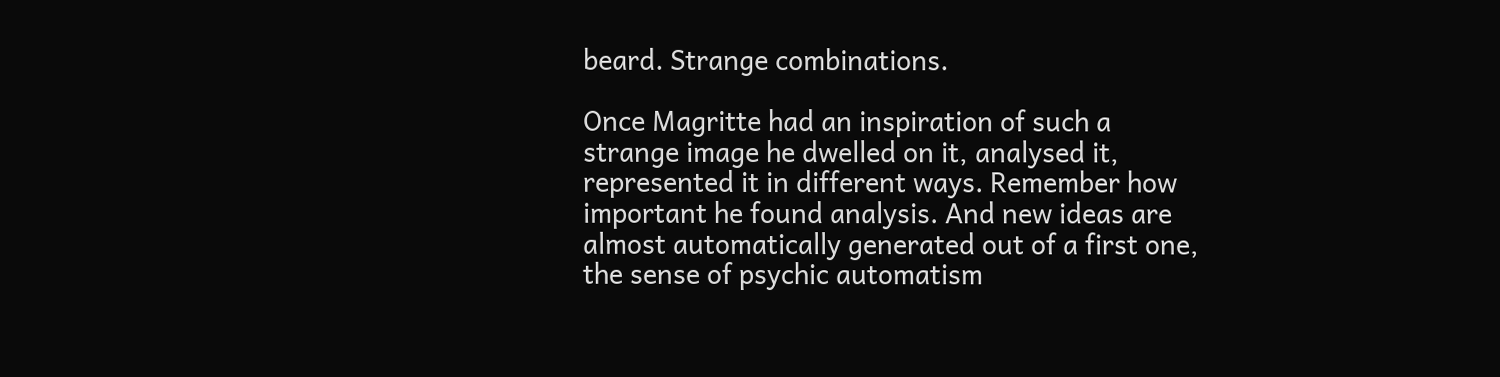beard. Strange combinations.

Once Magritte had an inspiration of such a strange image he dwelled on it, analysed it, represented it in different ways. Remember how important he found analysis. And new ideas are almost automatically generated out of a first one, the sense of psychic automatism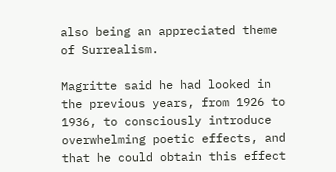also being an appreciated theme of Surrealism.

Magritte said he had looked in the previous years, from 1926 to 1936, to consciously introduce overwhelming poetic effects, and that he could obtain this effect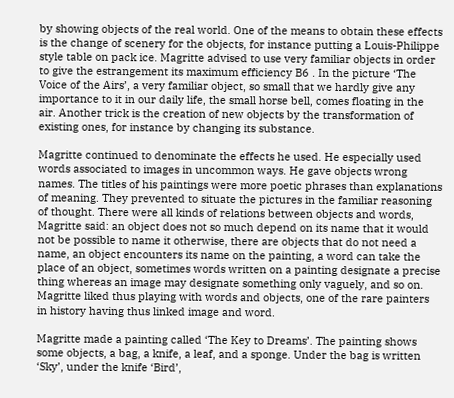by showing objects of the real world. One of the means to obtain these effects is the change of scenery for the objects, for instance putting a Louis-Philippe style table on pack ice. Magritte advised to use very familiar objects in order to give the estrangement its maximum efficiency B6 . In the picture ‘The Voice of the Airs’, a very familiar object, so small that we hardly give any importance to it in our daily life, the small horse bell, comes floating in the air. Another trick is the creation of new objects by the transformation of existing ones, for instance by changing its substance.

Magritte continued to denominate the effects he used. He especially used words associated to images in uncommon ways. He gave objects wrong names. The titles of his paintings were more poetic phrases than explanations of meaning. They prevented to situate the pictures in the familiar reasoning of thought. There were all kinds of relations between objects and words, Magritte said: an object does not so much depend on its name that it would not be possible to name it otherwise, there are objects that do not need a name, an object encounters its name on the painting, a word can take the place of an object, sometimes words written on a painting designate a precise thing whereas an image may designate something only vaguely, and so on. Magritte liked thus playing with words and objects, one of the rare painters in history having thus linked image and word.

Magritte made a painting called ‘The Key to Dreams’. The painting shows some objects, a bag, a knife, a leaf, and a sponge. Under the bag is written ‘Sky’, under the knife ‘Bird’,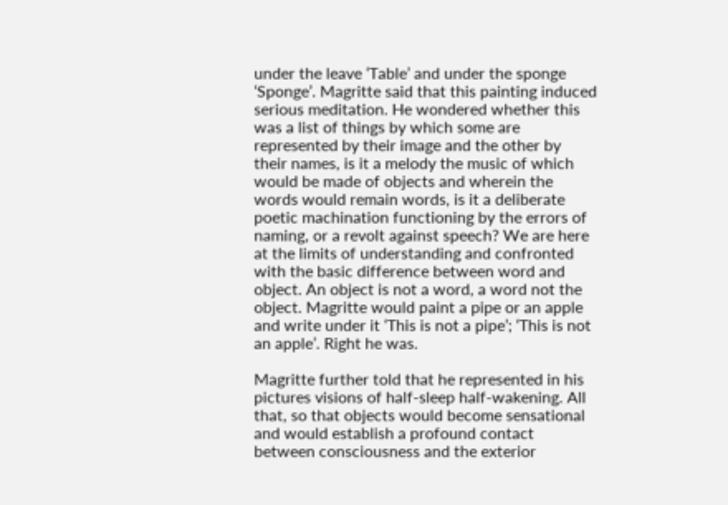under the leave ‘Table’ and under the sponge ‘Sponge’. Magritte said that this painting induced serious meditation. He wondered whether this was a list of things by which some are represented by their image and the other by their names, is it a melody the music of which would be made of objects and wherein the words would remain words, is it a deliberate poetic machination functioning by the errors of naming, or a revolt against speech? We are here at the limits of understanding and confronted with the basic difference between word and object. An object is not a word, a word not the object. Magritte would paint a pipe or an apple and write under it ‘This is not a pipe’; ‘This is not an apple’. Right he was.

Magritte further told that he represented in his pictures visions of half-sleep half-wakening. All that, so that objects would become sensational and would establish a profound contact between consciousness and the exterior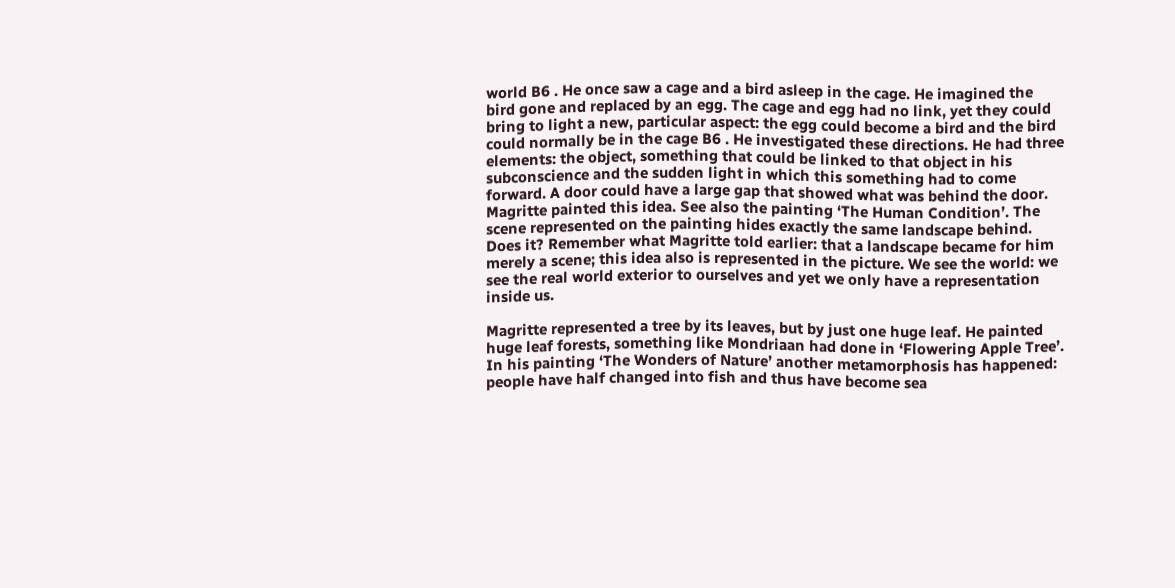world B6 . He once saw a cage and a bird asleep in the cage. He imagined the bird gone and replaced by an egg. The cage and egg had no link, yet they could bring to light a new, particular aspect: the egg could become a bird and the bird could normally be in the cage B6 . He investigated these directions. He had three elements: the object, something that could be linked to that object in his subconscience and the sudden light in which this something had to come forward. A door could have a large gap that showed what was behind the door. Magritte painted this idea. See also the painting ‘The Human Condition’. The scene represented on the painting hides exactly the same landscape behind. Does it? Remember what Magritte told earlier: that a landscape became for him merely a scene; this idea also is represented in the picture. We see the world: we see the real world exterior to ourselves and yet we only have a representation inside us.

Magritte represented a tree by its leaves, but by just one huge leaf. He painted huge leaf forests, something like Mondriaan had done in ‘Flowering Apple Tree’. In his painting ‘The Wonders of Nature’ another metamorphosis has happened: people have half changed into fish and thus have become sea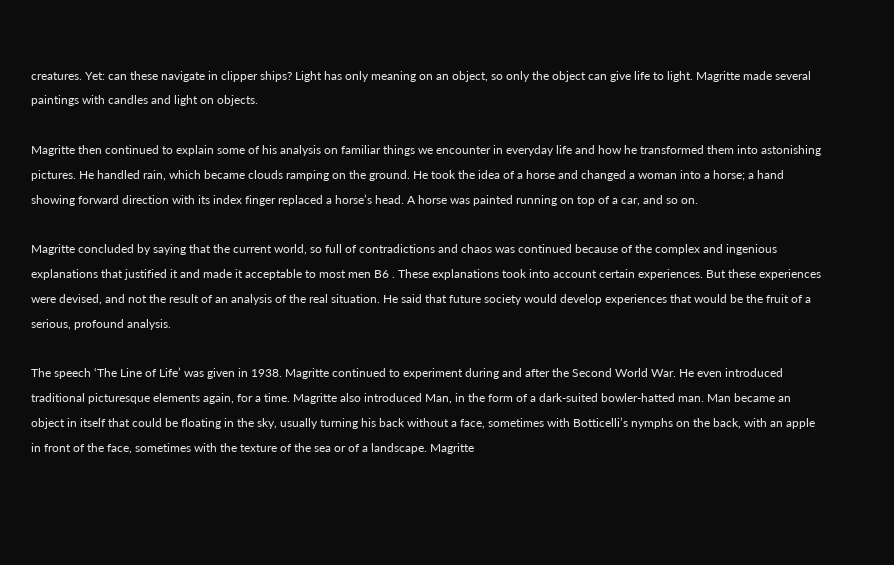creatures. Yet: can these navigate in clipper ships? Light has only meaning on an object, so only the object can give life to light. Magritte made several paintings with candles and light on objects.

Magritte then continued to explain some of his analysis on familiar things we encounter in everyday life and how he transformed them into astonishing pictures. He handled rain, which became clouds ramping on the ground. He took the idea of a horse and changed a woman into a horse; a hand showing forward direction with its index finger replaced a horse’s head. A horse was painted running on top of a car, and so on.

Magritte concluded by saying that the current world, so full of contradictions and chaos was continued because of the complex and ingenious explanations that justified it and made it acceptable to most men B6 . These explanations took into account certain experiences. But these experiences were devised, and not the result of an analysis of the real situation. He said that future society would develop experiences that would be the fruit of a serious, profound analysis.

The speech ‘The Line of Life’ was given in 1938. Magritte continued to experiment during and after the Second World War. He even introduced traditional picturesque elements again, for a time. Magritte also introduced Man, in the form of a dark-suited bowler-hatted man. Man became an object in itself that could be floating in the sky, usually turning his back without a face, sometimes with Botticelli’s nymphs on the back, with an apple in front of the face, sometimes with the texture of the sea or of a landscape. Magritte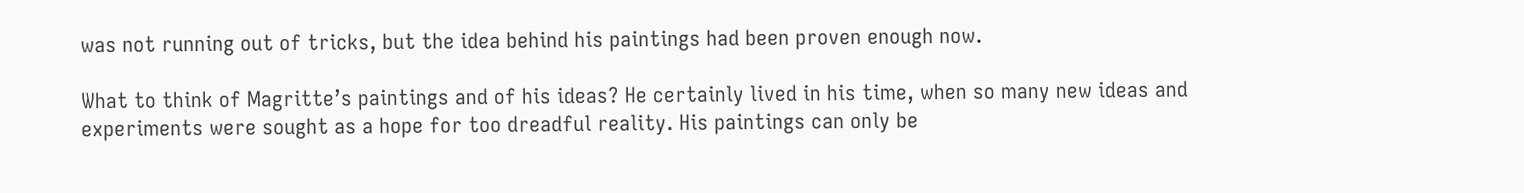was not running out of tricks, but the idea behind his paintings had been proven enough now.

What to think of Magritte’s paintings and of his ideas? He certainly lived in his time, when so many new ideas and experiments were sought as a hope for too dreadful reality. His paintings can only be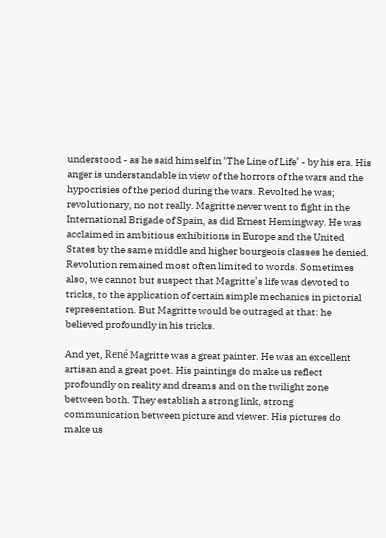understood - as he said himself in ‘The Line of Life’ - by his era. His anger is understandable in view of the horrors of the wars and the hypocrisies of the period during the wars. Revolted he was; revolutionary, no not really. Magritte never went to fight in the International Brigade of Spain, as did Ernest Hemingway. He was acclaimed in ambitious exhibitions in Europe and the United States by the same middle and higher bourgeois classes he denied. Revolution remained most often limited to words. Sometimes also, we cannot but suspect that Magritte’s life was devoted to tricks, to the application of certain simple mechanics in pictorial representation. But Magritte would be outraged at that: he believed profoundly in his tricks.

And yet, René Magritte was a great painter. He was an excellent artisan and a great poet. His paintings do make us reflect profoundly on reality and dreams and on the twilight zone between both. They establish a strong link, strong communication between picture and viewer. His pictures do make us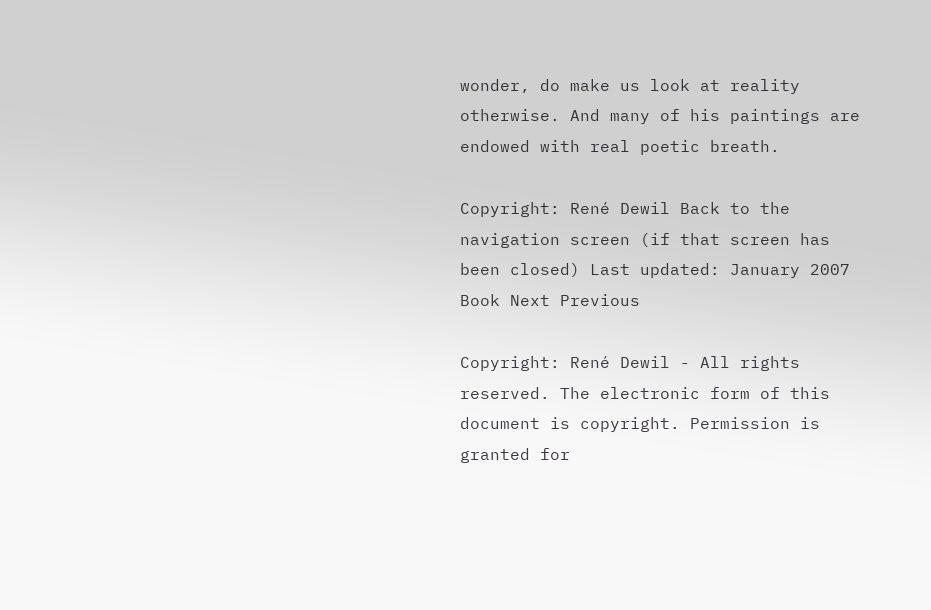wonder, do make us look at reality otherwise. And many of his paintings are endowed with real poetic breath.

Copyright: René Dewil Back to the navigation screen (if that screen has been closed) Last updated: January 2007
Book Next Previous

Copyright: René Dewil - All rights reserved. The electronic form of this document is copyright. Permission is granted for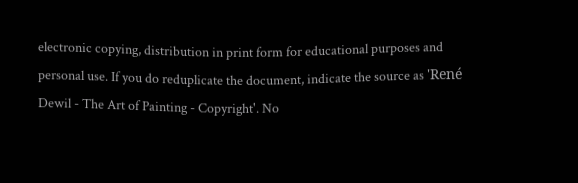electronic copying, distribution in print form for educational purposes and personal use. If you do reduplicate the document, indicate the source as 'René Dewil - The Art of Painting - Copyright'. No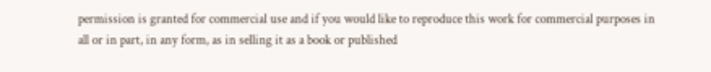permission is granted for commercial use and if you would like to reproduce this work for commercial purposes in all or in part, in any form, as in selling it as a book or published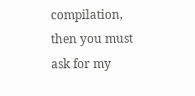compilation, then you must ask for my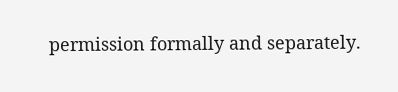permission formally and separately.